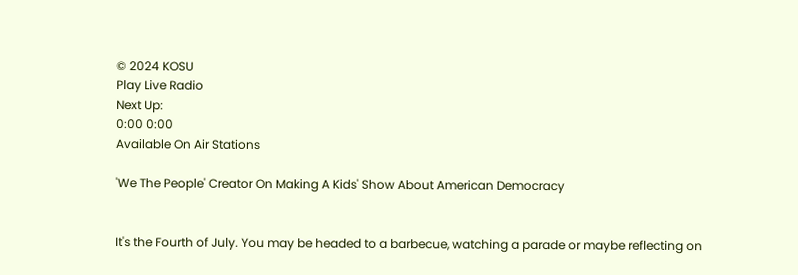© 2024 KOSU
Play Live Radio
Next Up:
0:00 0:00
Available On Air Stations

'We The People' Creator On Making A Kids' Show About American Democracy


It's the Fourth of July. You may be headed to a barbecue, watching a parade or maybe reflecting on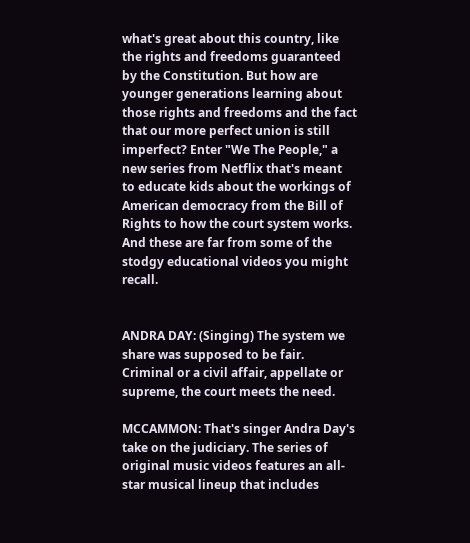what's great about this country, like the rights and freedoms guaranteed by the Constitution. But how are younger generations learning about those rights and freedoms and the fact that our more perfect union is still imperfect? Enter "We The People," a new series from Netflix that's meant to educate kids about the workings of American democracy from the Bill of Rights to how the court system works. And these are far from some of the stodgy educational videos you might recall.


ANDRA DAY: (Singing) The system we share was supposed to be fair. Criminal or a civil affair, appellate or supreme, the court meets the need.

MCCAMMON: That's singer Andra Day's take on the judiciary. The series of original music videos features an all-star musical lineup that includes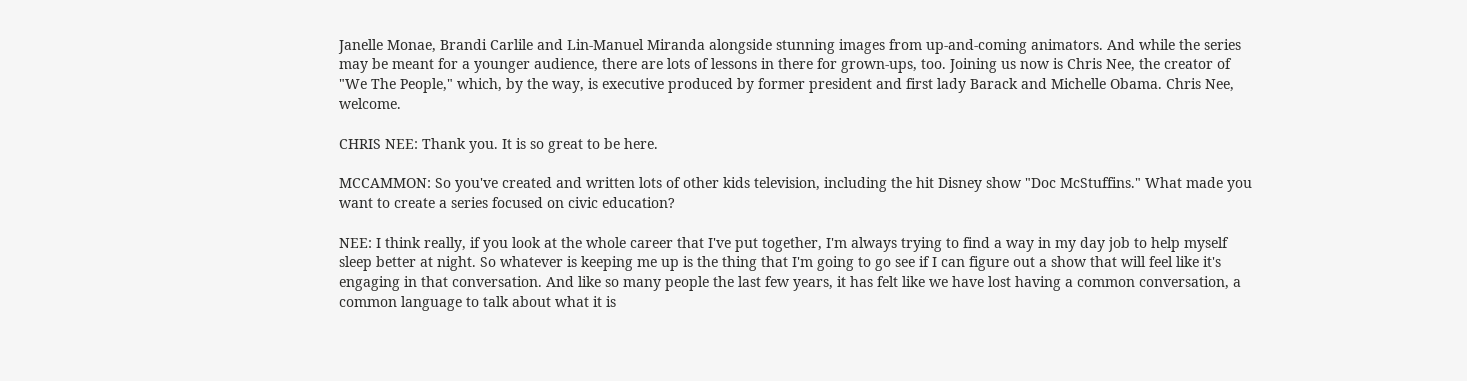Janelle Monae, Brandi Carlile and Lin-Manuel Miranda alongside stunning images from up-and-coming animators. And while the series may be meant for a younger audience, there are lots of lessons in there for grown-ups, too. Joining us now is Chris Nee, the creator of "We The People," which, by the way, is executive produced by former president and first lady Barack and Michelle Obama. Chris Nee, welcome.

CHRIS NEE: Thank you. It is so great to be here.

MCCAMMON: So you've created and written lots of other kids television, including the hit Disney show "Doc McStuffins." What made you want to create a series focused on civic education?

NEE: I think really, if you look at the whole career that I've put together, I'm always trying to find a way in my day job to help myself sleep better at night. So whatever is keeping me up is the thing that I'm going to go see if I can figure out a show that will feel like it's engaging in that conversation. And like so many people the last few years, it has felt like we have lost having a common conversation, a common language to talk about what it is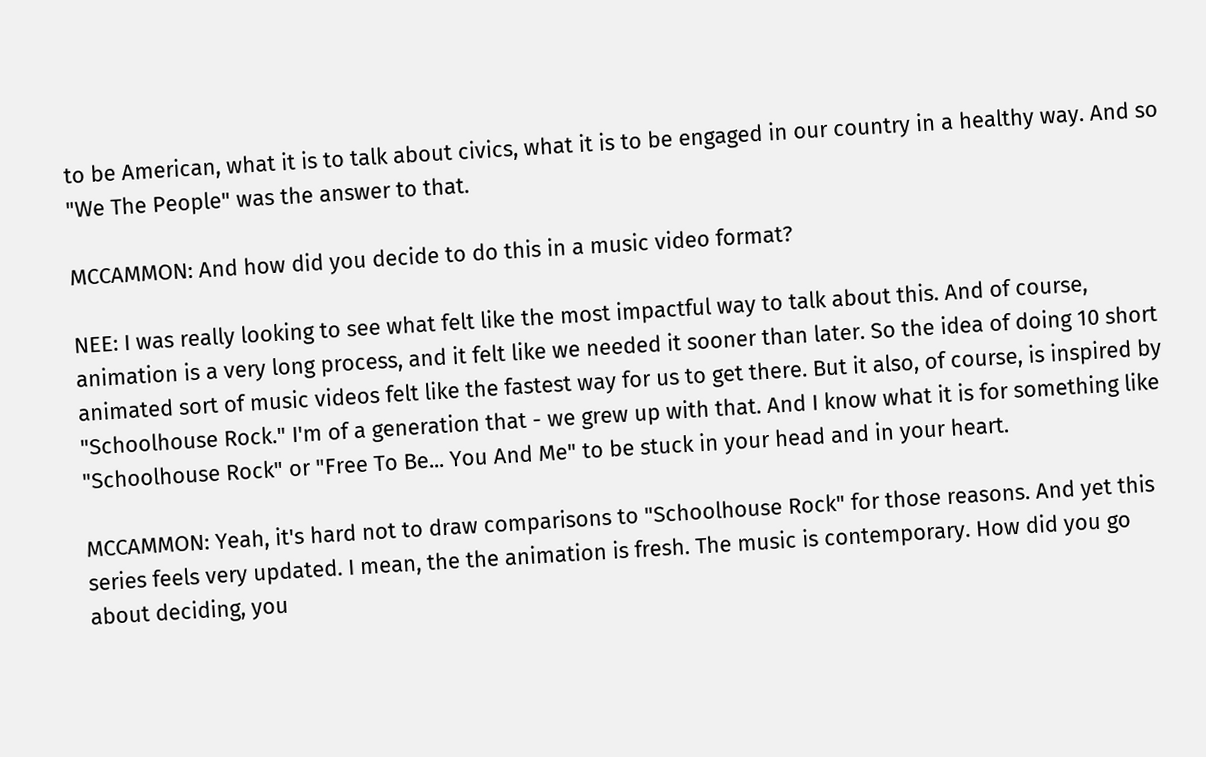to be American, what it is to talk about civics, what it is to be engaged in our country in a healthy way. And so "We The People" was the answer to that.

MCCAMMON: And how did you decide to do this in a music video format?

NEE: I was really looking to see what felt like the most impactful way to talk about this. And of course, animation is a very long process, and it felt like we needed it sooner than later. So the idea of doing 10 short animated sort of music videos felt like the fastest way for us to get there. But it also, of course, is inspired by "Schoolhouse Rock." I'm of a generation that - we grew up with that. And I know what it is for something like "Schoolhouse Rock" or "Free To Be... You And Me" to be stuck in your head and in your heart.

MCCAMMON: Yeah, it's hard not to draw comparisons to "Schoolhouse Rock" for those reasons. And yet this series feels very updated. I mean, the the animation is fresh. The music is contemporary. How did you go about deciding, you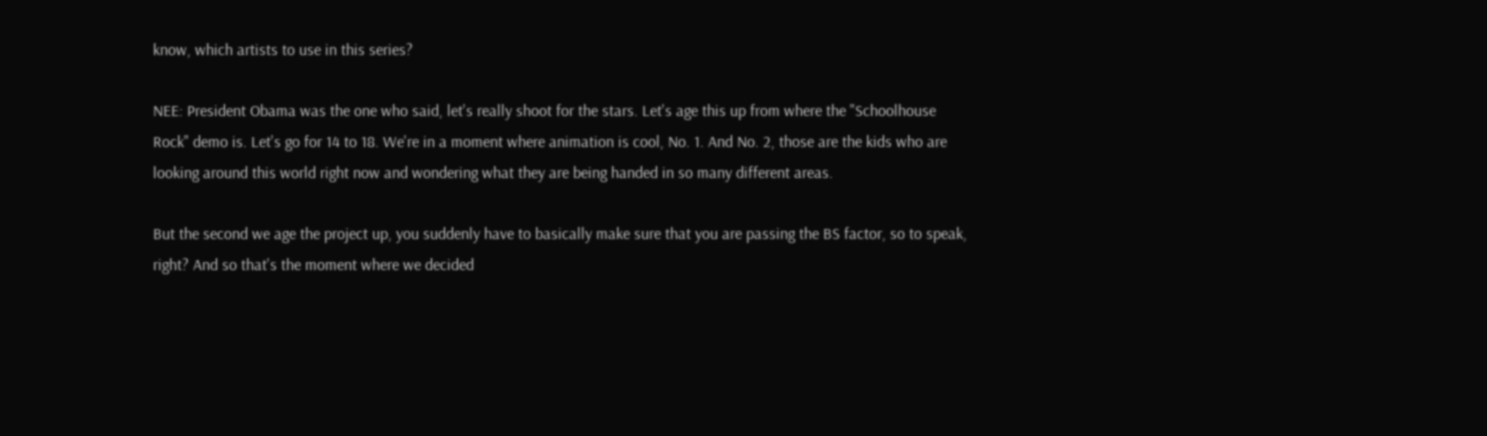know, which artists to use in this series?

NEE: President Obama was the one who said, let's really shoot for the stars. Let's age this up from where the "Schoolhouse Rock" demo is. Let's go for 14 to 18. We're in a moment where animation is cool, No. 1. And No. 2, those are the kids who are looking around this world right now and wondering what they are being handed in so many different areas.

But the second we age the project up, you suddenly have to basically make sure that you are passing the BS factor, so to speak, right? And so that's the moment where we decided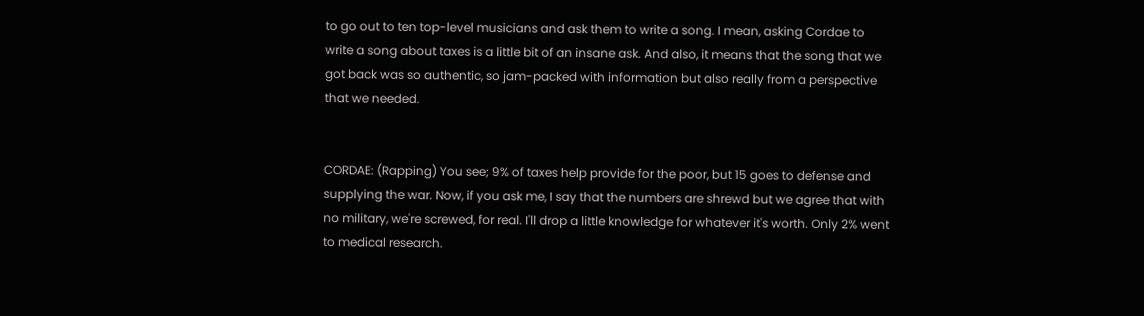to go out to ten top-level musicians and ask them to write a song. I mean, asking Cordae to write a song about taxes is a little bit of an insane ask. And also, it means that the song that we got back was so authentic, so jam-packed with information but also really from a perspective that we needed.


CORDAE: (Rapping) You see; 9% of taxes help provide for the poor, but 15 goes to defense and supplying the war. Now, if you ask me, I say that the numbers are shrewd but we agree that with no military, we're screwed, for real. I'll drop a little knowledge for whatever it's worth. Only 2% went to medical research.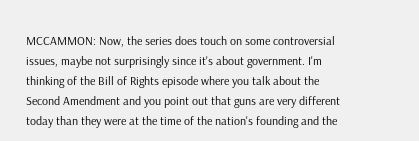MCCAMMON: Now, the series does touch on some controversial issues, maybe not surprisingly since it's about government. I'm thinking of the Bill of Rights episode where you talk about the Second Amendment and you point out that guns are very different today than they were at the time of the nation's founding and the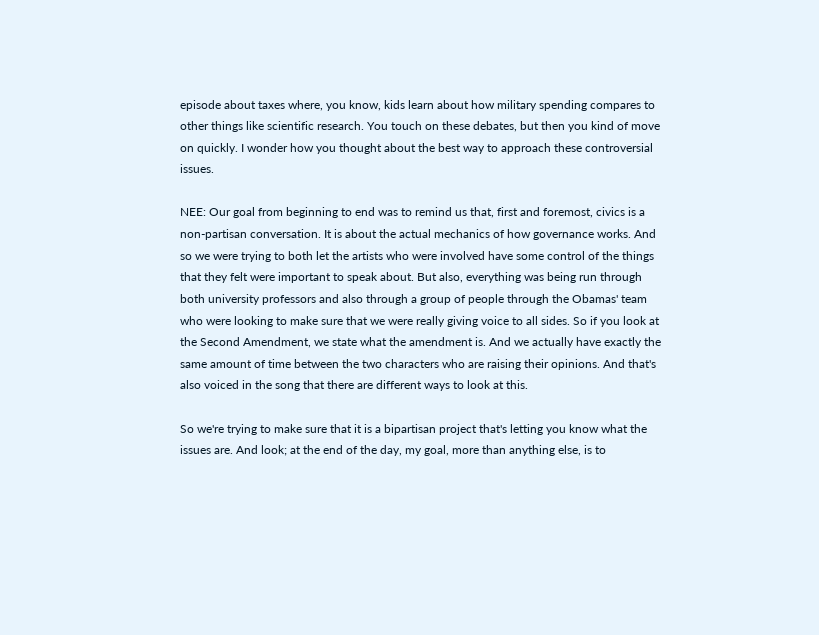episode about taxes where, you know, kids learn about how military spending compares to other things like scientific research. You touch on these debates, but then you kind of move on quickly. I wonder how you thought about the best way to approach these controversial issues.

NEE: Our goal from beginning to end was to remind us that, first and foremost, civics is a non-partisan conversation. It is about the actual mechanics of how governance works. And so we were trying to both let the artists who were involved have some control of the things that they felt were important to speak about. But also, everything was being run through both university professors and also through a group of people through the Obamas' team who were looking to make sure that we were really giving voice to all sides. So if you look at the Second Amendment, we state what the amendment is. And we actually have exactly the same amount of time between the two characters who are raising their opinions. And that's also voiced in the song that there are different ways to look at this.

So we're trying to make sure that it is a bipartisan project that's letting you know what the issues are. And look; at the end of the day, my goal, more than anything else, is to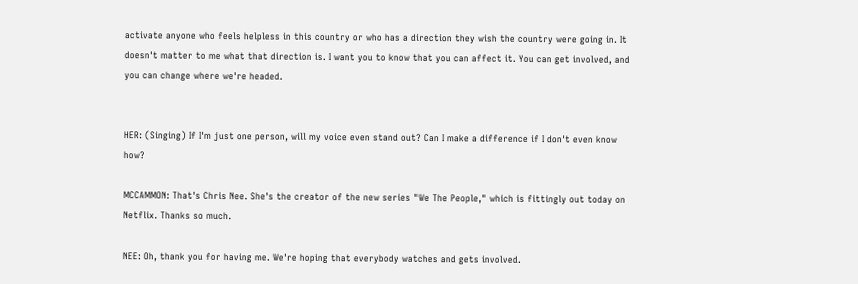activate anyone who feels helpless in this country or who has a direction they wish the country were going in. It doesn't matter to me what that direction is. I want you to know that you can affect it. You can get involved, and you can change where we're headed.


HER: (Singing) If I'm just one person, will my voice even stand out? Can I make a difference if I don't even know how?

MCCAMMON: That's Chris Nee. She's the creator of the new series "We The People," which is fittingly out today on Netflix. Thanks so much.

NEE: Oh, thank you for having me. We're hoping that everybody watches and gets involved.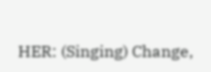HER: (Singing) Change,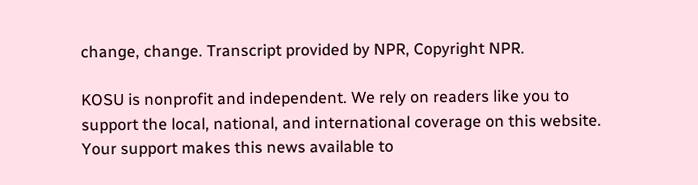change, change. Transcript provided by NPR, Copyright NPR.

KOSU is nonprofit and independent. We rely on readers like you to support the local, national, and international coverage on this website. Your support makes this news available to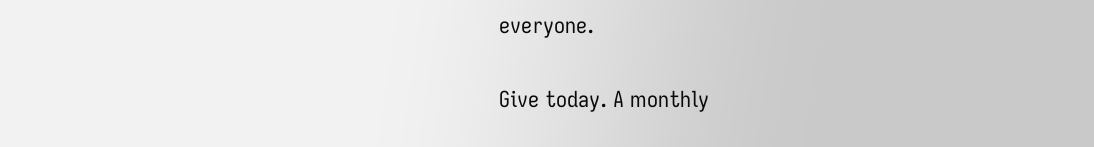everyone.

Give today. A monthly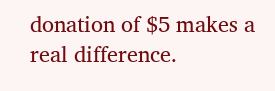donation of $5 makes a real difference.